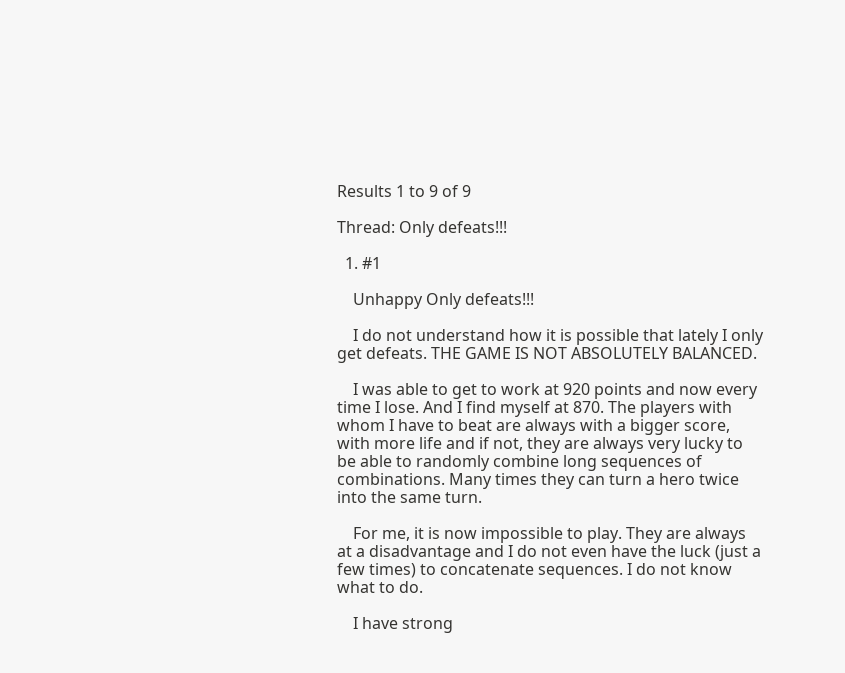Results 1 to 9 of 9

Thread: Only defeats!!!

  1. #1

    Unhappy Only defeats!!!

    I do not understand how it is possible that lately I only get defeats. THE GAME IS NOT ABSOLUTELY BALANCED.

    I was able to get to work at 920 points and now every time I lose. And I find myself at 870. The players with whom I have to beat are always with a bigger score, with more life and if not, they are always very lucky to be able to randomly combine long sequences of combinations. Many times they can turn a hero twice into the same turn.

    For me, it is now impossible to play. They are always at a disadvantage and I do not even have the luck (just a few times) to concatenate sequences. I do not know what to do.

    I have strong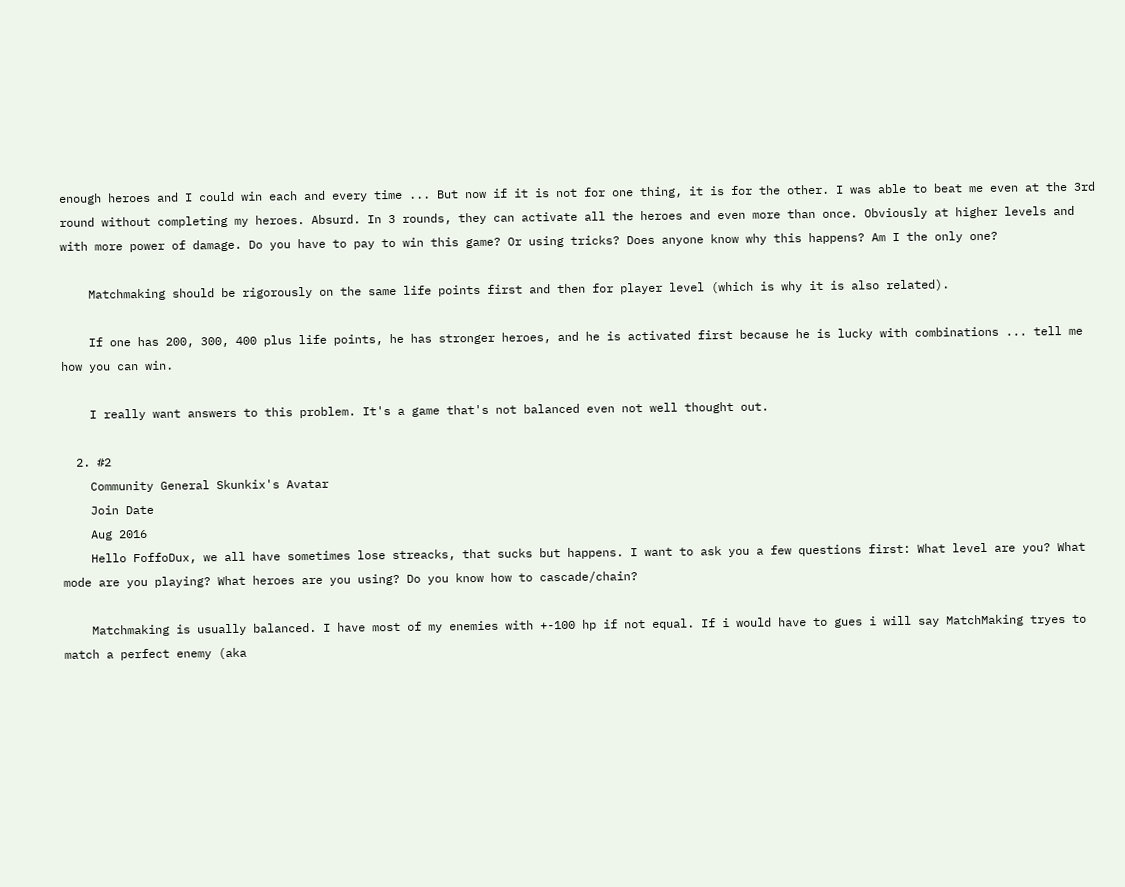enough heroes and I could win each and every time ... But now if it is not for one thing, it is for the other. I was able to beat me even at the 3rd round without completing my heroes. Absurd. In 3 rounds, they can activate all the heroes and even more than once. Obviously at higher levels and with more power of damage. Do you have to pay to win this game? Or using tricks? Does anyone know why this happens? Am I the only one?

    Matchmaking should be rigorously on the same life points first and then for player level (which is why it is also related).

    If one has 200, 300, 400 plus life points, he has stronger heroes, and he is activated first because he is lucky with combinations ... tell me how you can win.

    I really want answers to this problem. It's a game that's not balanced even not well thought out.

  2. #2
    Community General Skunkix's Avatar
    Join Date
    Aug 2016
    Hello FoffoDux, we all have sometimes lose streacks, that sucks but happens. I want to ask you a few questions first: What level are you? What mode are you playing? What heroes are you using? Do you know how to cascade/chain?

    Matchmaking is usually balanced. I have most of my enemies with +-100 hp if not equal. If i would have to gues i will say MatchMaking tryes to match a perfect enemy (aka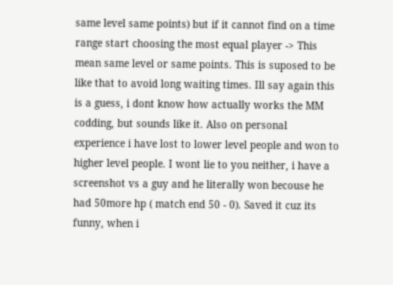same level same points) but if it cannot find on a time range start choosing the most equal player -> This mean same level or same points. This is suposed to be like that to avoid long waiting times. Ill say again this is a guess, i dont know how actually works the MM codding, but sounds like it. Also on personal experience i have lost to lower level people and won to higher level people. I wont lie to you neither, i have a screenshot vs a guy and he literally won becouse he had 50more hp ( match end 50 - 0). Saved it cuz its funny, when i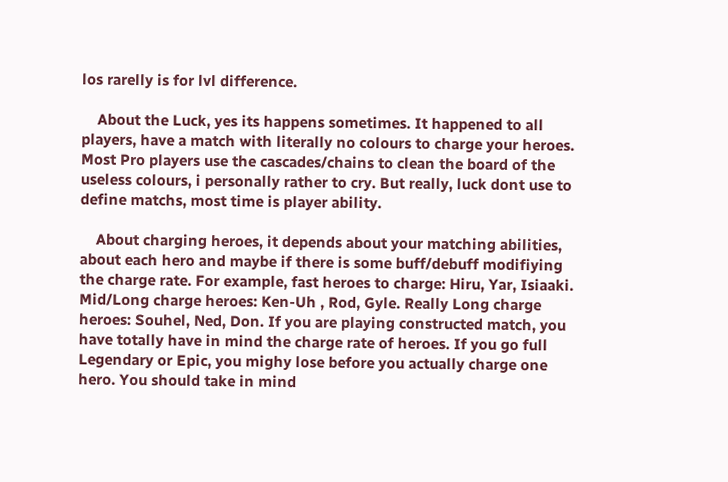los rarelly is for lvl difference.

    About the Luck, yes its happens sometimes. It happened to all players, have a match with literally no colours to charge your heroes. Most Pro players use the cascades/chains to clean the board of the useless colours, i personally rather to cry. But really, luck dont use to define matchs, most time is player ability.

    About charging heroes, it depends about your matching abilities, about each hero and maybe if there is some buff/debuff modifiying the charge rate. For example, fast heroes to charge: Hiru, Yar, Isiaaki. Mid/Long charge heroes: Ken-Uh , Rod, Gyle. Really Long charge heroes: Souhel, Ned, Don. If you are playing constructed match, you have totally have in mind the charge rate of heroes. If you go full Legendary or Epic, you mighy lose before you actually charge one hero. You should take in mind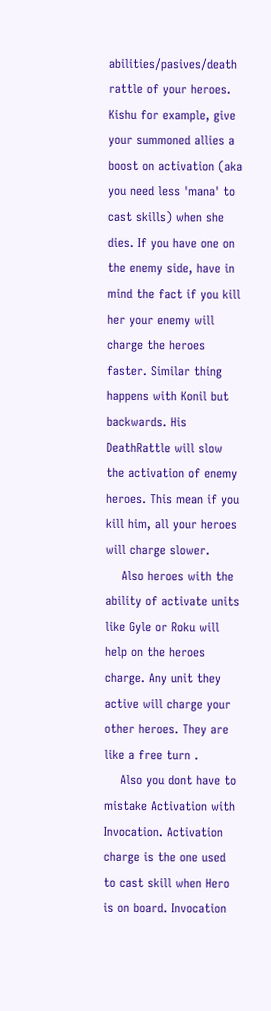abilities/pasives/death rattle of your heroes. Kishu for example, give your summoned allies a boost on activation (aka you need less 'mana' to cast skills) when she dies. If you have one on the enemy side, have in mind the fact if you kill her your enemy will charge the heroes faster. Similar thing happens with Konil but backwards. His DeathRattle will slow the activation of enemy heroes. This mean if you kill him, all your heroes will charge slower.
    Also heroes with the ability of activate units like Gyle or Roku will help on the heroes charge. Any unit they active will charge your other heroes. They are like a free turn .
    Also you dont have to mistake Activation with Invocation. Activation charge is the one used to cast skill when Hero is on board. Invocation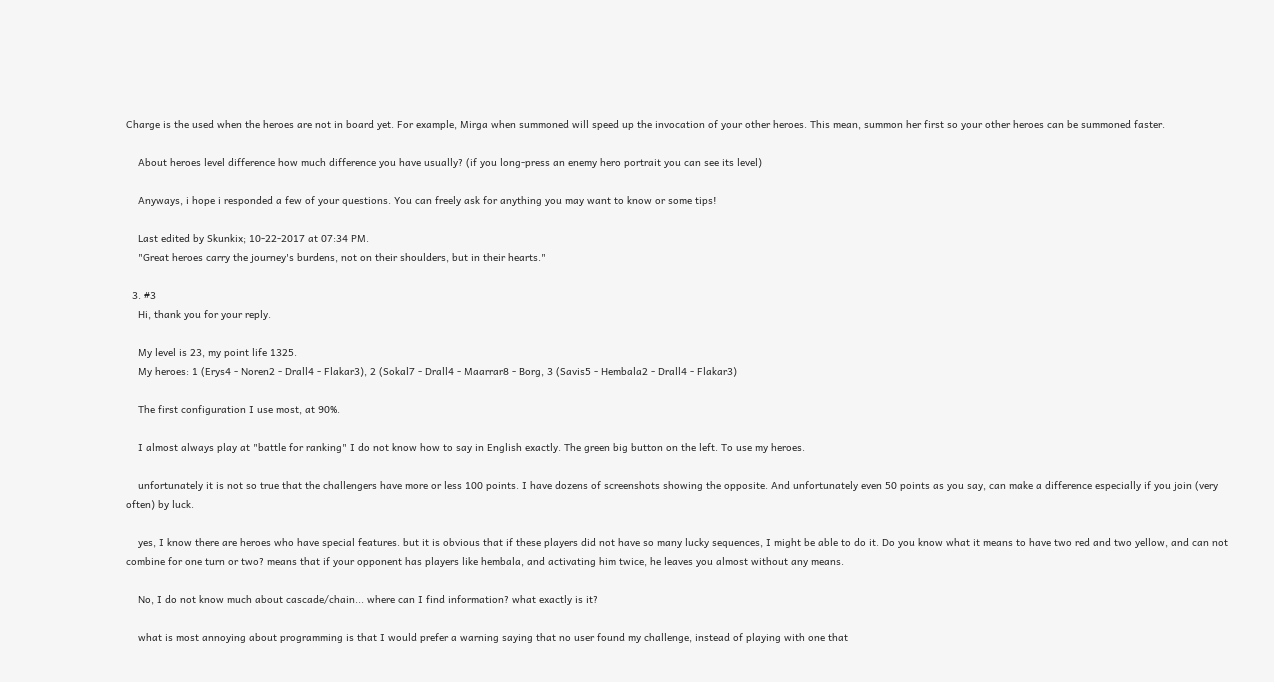Charge is the used when the heroes are not in board yet. For example, Mirga when summoned will speed up the invocation of your other heroes. This mean, summon her first so your other heroes can be summoned faster.

    About heroes level difference how much difference you have usually? (if you long-press an enemy hero portrait you can see its level)

    Anyways, i hope i responded a few of your questions. You can freely ask for anything you may want to know or some tips!

    Last edited by Skunkix; 10-22-2017 at 07:34 PM.
    "Great heroes carry the journey's burdens, not on their shoulders, but in their hearts."

  3. #3
    Hi, thank you for your reply.

    My level is 23, my point life 1325.
    My heroes: 1 (Erys4 - Noren2 - Drall4 - Flakar3), 2 (Sokal7 - Drall4 - Maarrar8 - Borg, 3 (Savis5 - Hembala2 - Drall4 - Flakar3)

    The first configuration I use most, at 90%.

    I almost always play at "battle for ranking" I do not know how to say in English exactly. The green big button on the left. To use my heroes.

    unfortunately it is not so true that the challengers have more or less 100 points. I have dozens of screenshots showing the opposite. And unfortunately even 50 points as you say, can make a difference especially if you join (very often) by luck.

    yes, I know there are heroes who have special features. but it is obvious that if these players did not have so many lucky sequences, I might be able to do it. Do you know what it means to have two red and two yellow, and can not combine for one turn or two? means that if your opponent has players like hembala, and activating him twice, he leaves you almost without any means.

    No, I do not know much about cascade/chain... where can I find information? what exactly is it?

    what is most annoying about programming is that I would prefer a warning saying that no user found my challenge, instead of playing with one that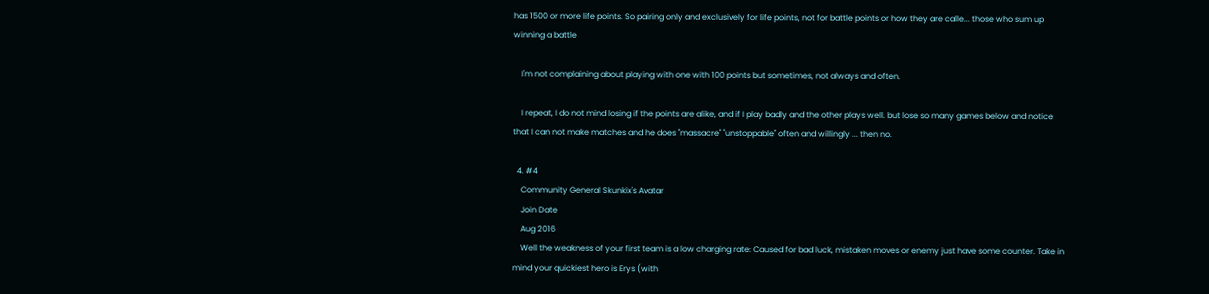has 1500 or more life points. So pairing only and exclusively for life points, not for battle points or how they are calle... those who sum up winning a battle

    I'm not complaining about playing with one with 100 points but sometimes, not always and often.

    I repeat, I do not mind losing if the points are alike, and if I play badly and the other plays well. but lose so many games below and notice that I can not make matches and he does "massacre" "unstoppable" often and willingly ... then no.

  4. #4
    Community General Skunkix's Avatar
    Join Date
    Aug 2016
    Well the weakness of your first team is a low charging rate: Caused for bad luck, mistaken moves or enemy just have some counter. Take in mind your quickiest hero is Erys (with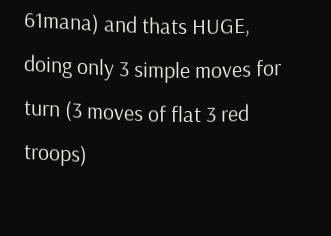61mana) and thats HUGE, doing only 3 simple moves for turn (3 moves of flat 3 red troops)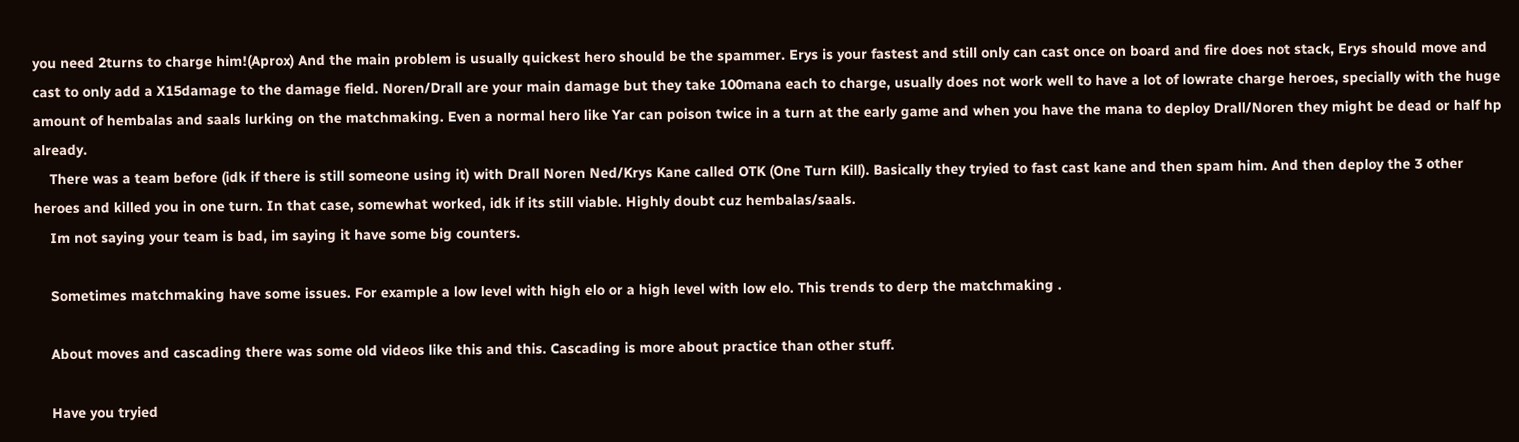you need 2turns to charge him!(Aprox) And the main problem is usually quickest hero should be the spammer. Erys is your fastest and still only can cast once on board and fire does not stack, Erys should move and cast to only add a X15damage to the damage field. Noren/Drall are your main damage but they take 100mana each to charge, usually does not work well to have a lot of lowrate charge heroes, specially with the huge amount of hembalas and saals lurking on the matchmaking. Even a normal hero like Yar can poison twice in a turn at the early game and when you have the mana to deploy Drall/Noren they might be dead or half hp already.
    There was a team before (idk if there is still someone using it) with Drall Noren Ned/Krys Kane called OTK (One Turn Kill). Basically they tryied to fast cast kane and then spam him. And then deploy the 3 other heroes and killed you in one turn. In that case, somewhat worked, idk if its still viable. Highly doubt cuz hembalas/saals.
    Im not saying your team is bad, im saying it have some big counters.

    Sometimes matchmaking have some issues. For example a low level with high elo or a high level with low elo. This trends to derp the matchmaking .

    About moves and cascading there was some old videos like this and this. Cascading is more about practice than other stuff.

    Have you tryied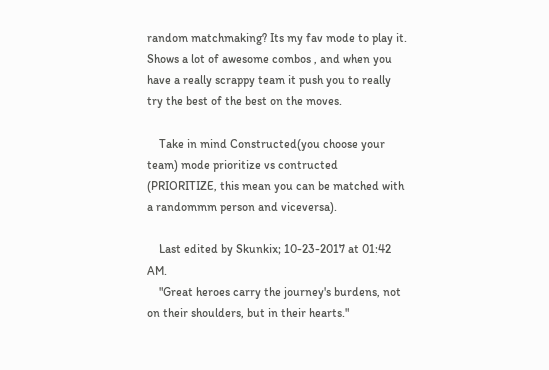random matchmaking? Its my fav mode to play it. Shows a lot of awesome combos , and when you have a really scrappy team it push you to really try the best of the best on the moves.

    Take in mind Constructed(you choose your team) mode prioritize vs contructed (PRIORITIZE, this mean you can be matched with a randommm person and viceversa).

    Last edited by Skunkix; 10-23-2017 at 01:42 AM.
    "Great heroes carry the journey's burdens, not on their shoulders, but in their hearts."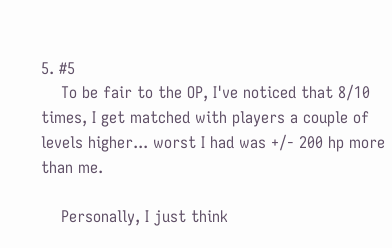5. #5
    To be fair to the OP, I've noticed that 8/10 times, I get matched with players a couple of levels higher... worst I had was +/- 200 hp more than me.

    Personally, I just think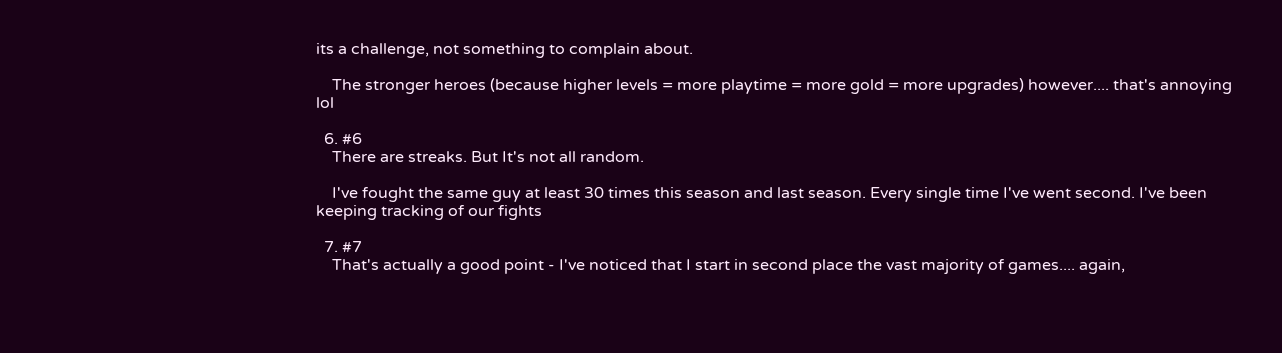its a challenge, not something to complain about.

    The stronger heroes (because higher levels = more playtime = more gold = more upgrades) however.... that's annoying lol

  6. #6
    There are streaks. But It's not all random.

    I've fought the same guy at least 30 times this season and last season. Every single time I've went second. I've been keeping tracking of our fights

  7. #7
    That's actually a good point - I've noticed that I start in second place the vast majority of games.... again,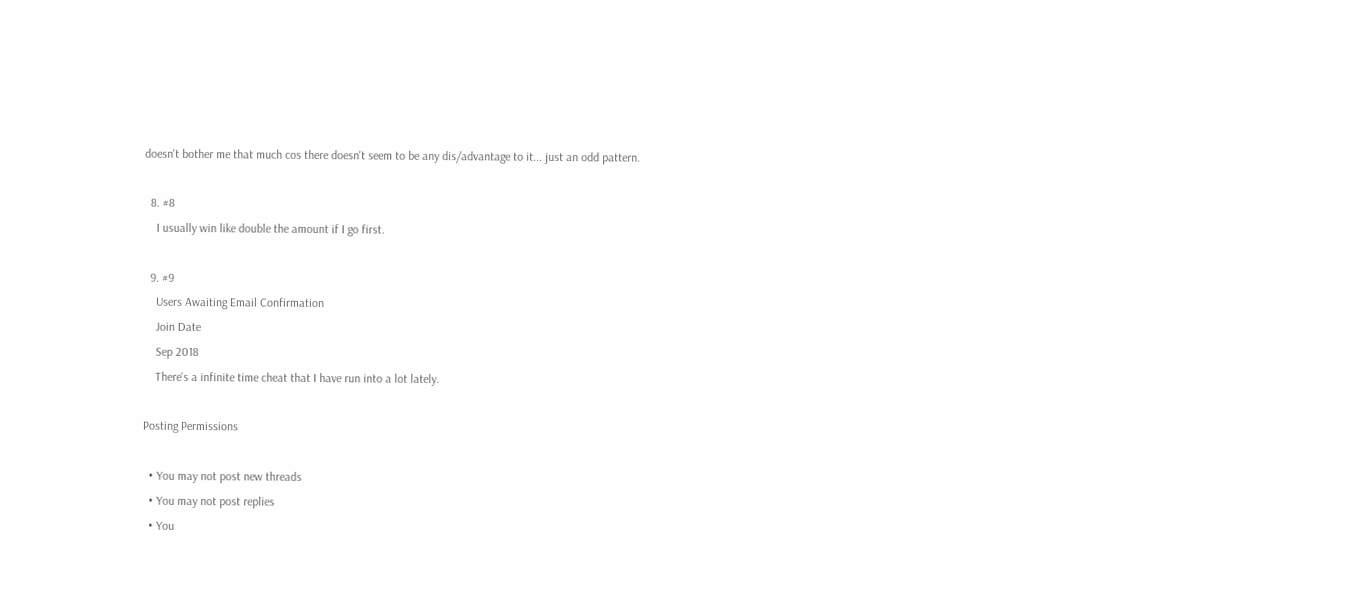doesn't bother me that much cos there doesn't seem to be any dis/advantage to it... just an odd pattern.

  8. #8
    I usually win like double the amount if I go first.

  9. #9
    Users Awaiting Email Confirmation
    Join Date
    Sep 2018
    There's a infinite time cheat that I have run into a lot lately.

Posting Permissions

  • You may not post new threads
  • You may not post replies
  • You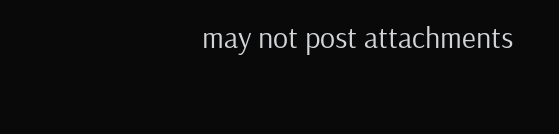may not post attachments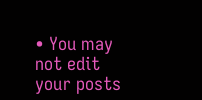• You may not edit your posts